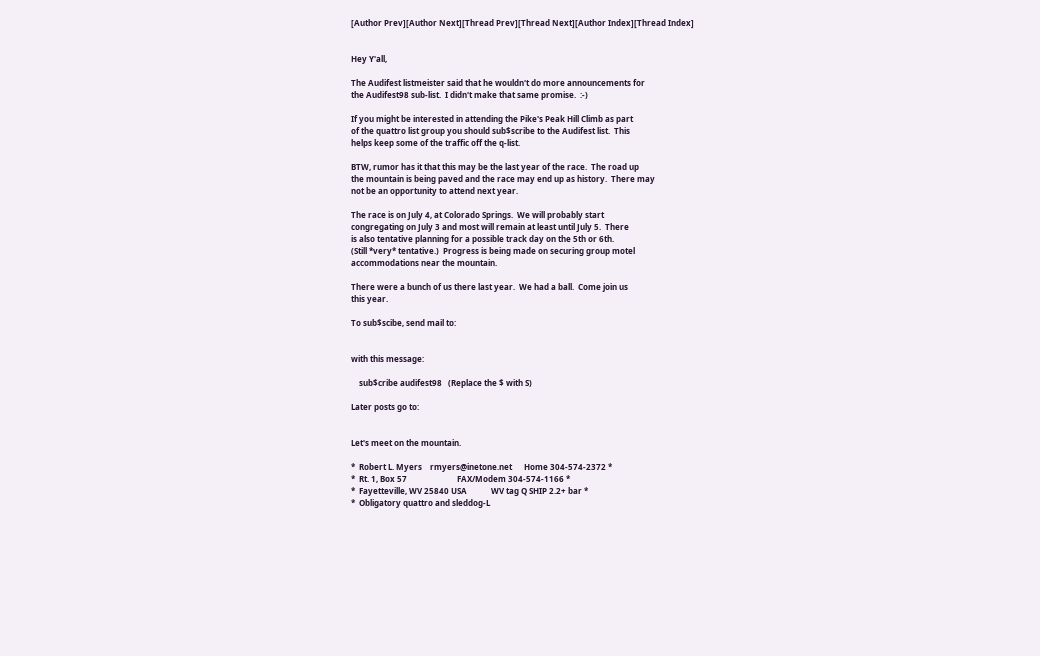[Author Prev][Author Next][Thread Prev][Thread Next][Author Index][Thread Index]


Hey Y'all,

The Audifest listmeister said that he wouldn't do more announcements for
the Audifest98 sub-list.  I didn't make that same promise.  :-)

If you might be interested in attending the Pike's Peak Hill Climb as part
of the quattro list group you should sub$scribe to the Audifest list.  This
helps keep some of the traffic off the q-list.

BTW, rumor has it that this may be the last year of the race.  The road up
the mountain is being paved and the race may end up as history.  There may
not be an opportunity to attend next year.

The race is on July 4, at Colorado Springs.  We will probably start
congregating on July 3 and most will remain at least until July 5.  There
is also tentative planning for a possible track day on the 5th or 6th.
(Still *very* tentative.)  Progress is being made on securing group motel
accommodations near the mountain.

There were a bunch of us there last year.  We had a ball.  Come join us
this year.

To sub$scibe, send mail to:


with this message:

    sub$cribe audifest98   (Replace the $ with S)

Later posts go to:


Let's meet on the mountain.

*  Robert L. Myers    rmyers@inetone.net      Home 304-574-2372 *
*  Rt. 1, Box 57                         FAX/Modem 304-574-1166 *
*  Fayetteville, WV 25840 USA            WV tag Q SHIP 2.2+ bar *
*  Obligatory quattro and sleddog-L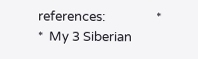references:                 *
*  My 3 Siberian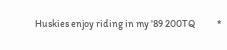Huskies enjoy riding in my '89 200TQ           *